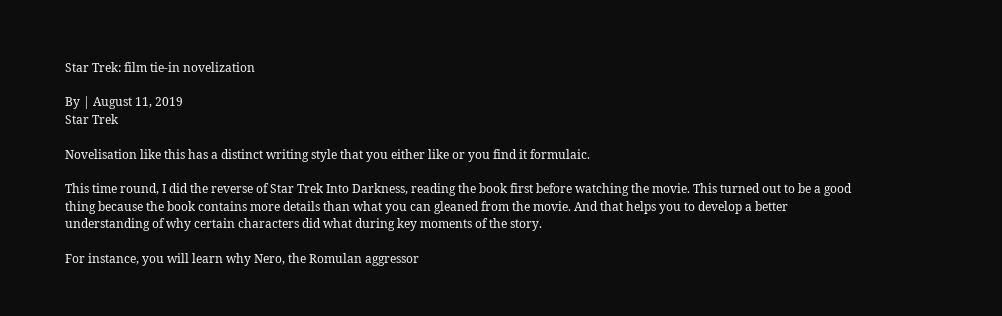Star Trek: film tie-in novelization

By | August 11, 2019
Star Trek

Novelisation like this has a distinct writing style that you either like or you find it formulaic.

This time round, I did the reverse of Star Trek Into Darkness, reading the book first before watching the movie. This turned out to be a good thing because the book contains more details than what you can gleaned from the movie. And that helps you to develop a better understanding of why certain characters did what during key moments of the story.

For instance, you will learn why Nero, the Romulan aggressor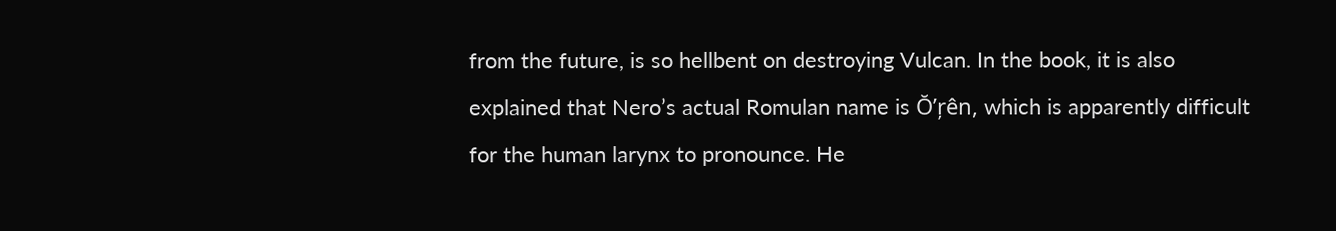from the future, is so hellbent on destroying Vulcan. In the book, it is also explained that Nero’s actual Romulan name is Ŏ’ŗên, which is apparently difficult for the human larynx to pronounce. He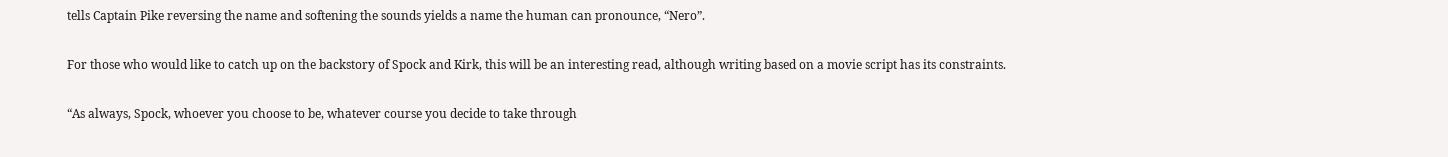tells Captain Pike reversing the name and softening the sounds yields a name the human can pronounce, “Nero”.

For those who would like to catch up on the backstory of Spock and Kirk, this will be an interesting read, although writing based on a movie script has its constraints.

“As always, Spock, whoever you choose to be, whatever course you decide to take through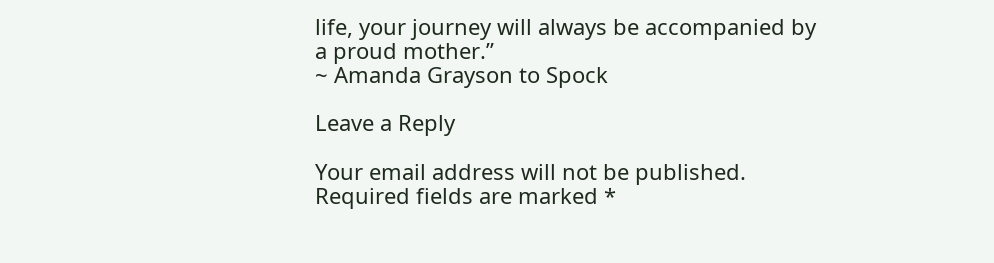life, your journey will always be accompanied by a proud mother.”
~ Amanda Grayson to Spock

Leave a Reply

Your email address will not be published. Required fields are marked *